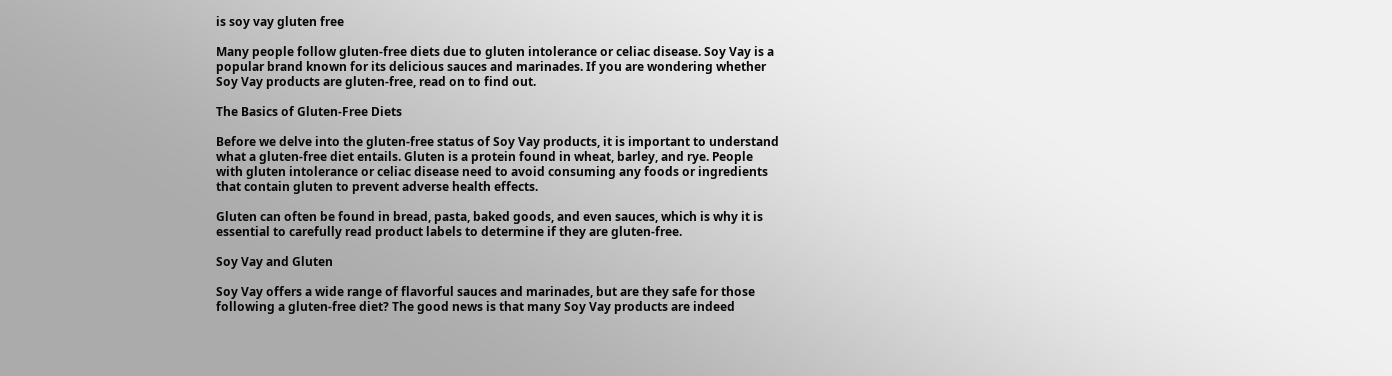is soy vay gluten free

Many people follow gluten-free diets due to gluten intolerance or celiac disease. Soy Vay is a popular brand known for its delicious sauces and marinades. If you are wondering whether Soy Vay products are gluten-free, read on to find out.

The Basics of Gluten-Free Diets

Before we delve into the gluten-free status of Soy Vay products, it is important to understand what a gluten-free diet entails. Gluten is a protein found in wheat, barley, and rye. People with gluten intolerance or celiac disease need to avoid consuming any foods or ingredients that contain gluten to prevent adverse health effects.

Gluten can often be found in bread, pasta, baked goods, and even sauces, which is why it is essential to carefully read product labels to determine if they are gluten-free.

Soy Vay and Gluten

Soy Vay offers a wide range of flavorful sauces and marinades, but are they safe for those following a gluten-free diet? The good news is that many Soy Vay products are indeed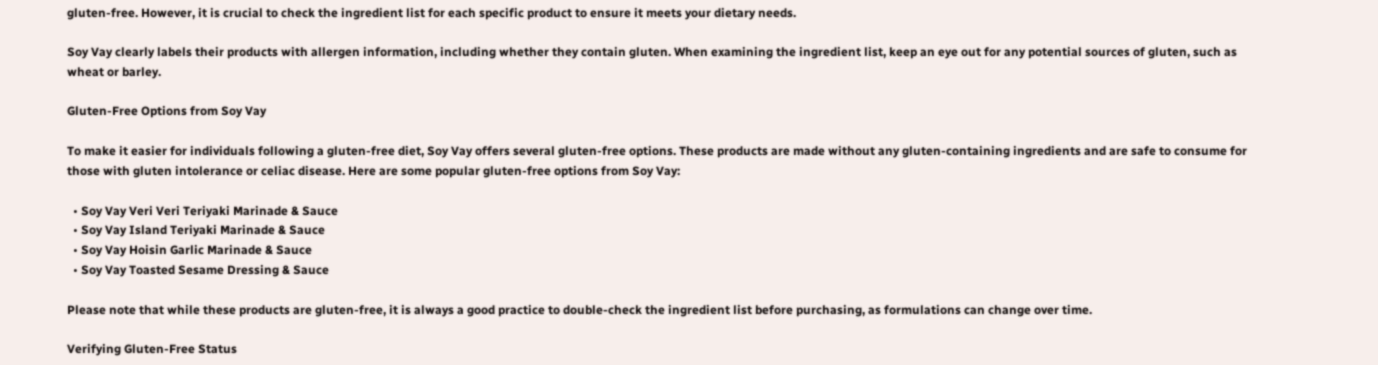gluten-free. However, it is crucial to check the ingredient list for each specific product to ensure it meets your dietary needs.

Soy Vay clearly labels their products with allergen information, including whether they contain gluten. When examining the ingredient list, keep an eye out for any potential sources of gluten, such as wheat or barley.

Gluten-Free Options from Soy Vay

To make it easier for individuals following a gluten-free diet, Soy Vay offers several gluten-free options. These products are made without any gluten-containing ingredients and are safe to consume for those with gluten intolerance or celiac disease. Here are some popular gluten-free options from Soy Vay:

  • Soy Vay Veri Veri Teriyaki Marinade & Sauce
  • Soy Vay Island Teriyaki Marinade & Sauce
  • Soy Vay Hoisin Garlic Marinade & Sauce
  • Soy Vay Toasted Sesame Dressing & Sauce

Please note that while these products are gluten-free, it is always a good practice to double-check the ingredient list before purchasing, as formulations can change over time.

Verifying Gluten-Free Status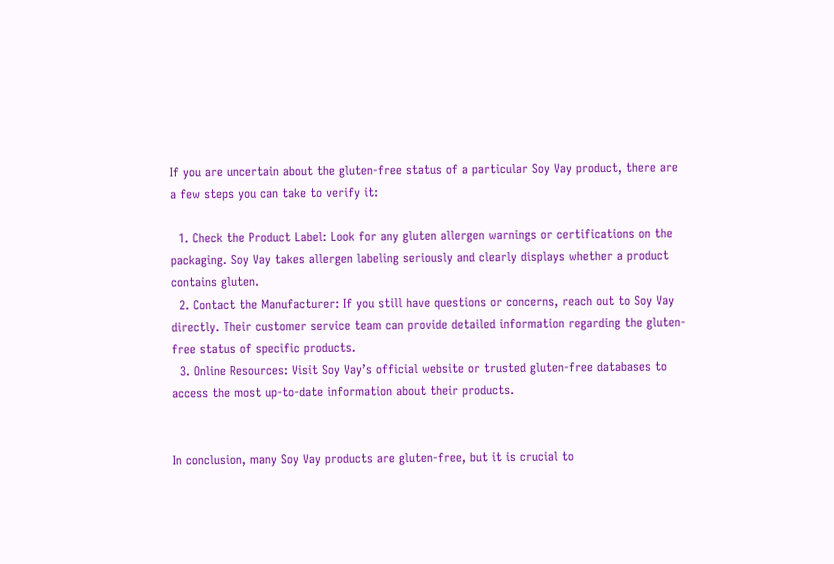If you are uncertain about the gluten-free status of a particular Soy Vay product, there are a few steps you can take to verify it:

  1. Check the Product Label: Look for any gluten allergen warnings or certifications on the packaging. Soy Vay takes allergen labeling seriously and clearly displays whether a product contains gluten.
  2. Contact the Manufacturer: If you still have questions or concerns, reach out to Soy Vay directly. Their customer service team can provide detailed information regarding the gluten-free status of specific products.
  3. Online Resources: Visit Soy Vay’s official website or trusted gluten-free databases to access the most up-to-date information about their products.


In conclusion, many Soy Vay products are gluten-free, but it is crucial to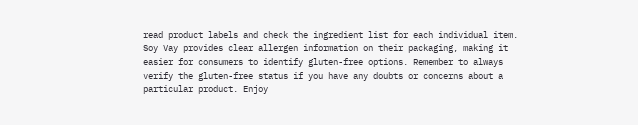read product labels and check the ingredient list for each individual item. Soy Vay provides clear allergen information on their packaging, making it easier for consumers to identify gluten-free options. Remember to always verify the gluten-free status if you have any doubts or concerns about a particular product. Enjoy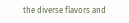the diverse flavors and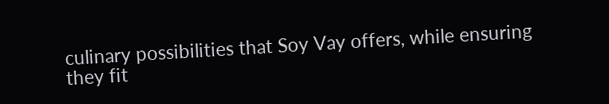culinary possibilities that Soy Vay offers, while ensuring they fit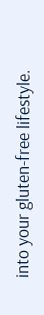into your gluten-free lifestyle.